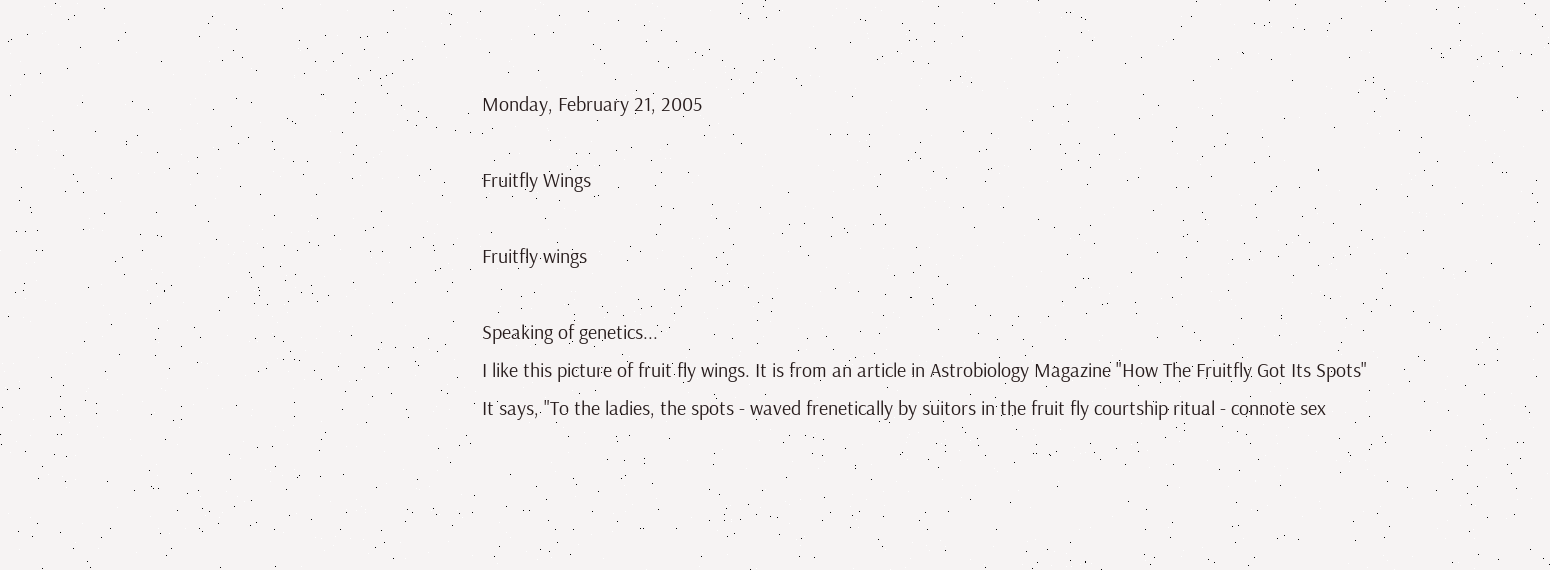Monday, February 21, 2005

Fruitfly Wings

Fruitfly wings

Speaking of genetics...
I like this picture of fruit fly wings. It is from an article in Astrobiology Magazine "How The Fruitfly Got Its Spots"
It says, "To the ladies, the spots - waved frenetically by suitors in the fruit fly courtship ritual - connote sex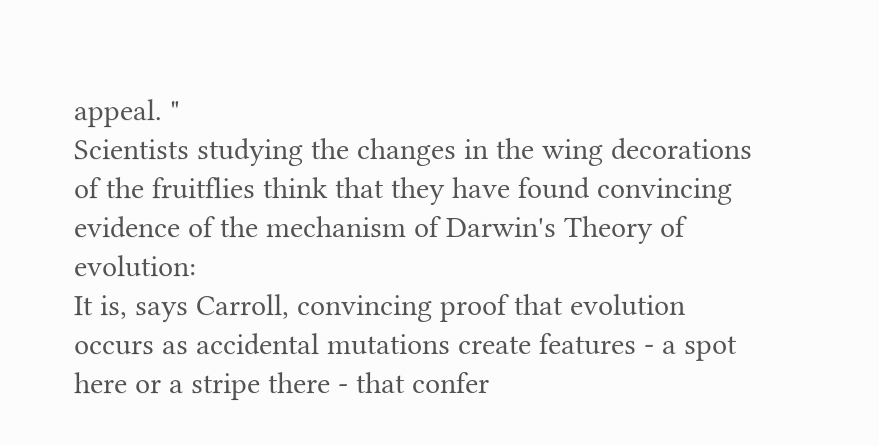appeal. "
Scientists studying the changes in the wing decorations of the fruitflies think that they have found convincing evidence of the mechanism of Darwin's Theory of evolution:
It is, says Carroll, convincing proof that evolution occurs as accidental mutations create features - a spot here or a stripe there - that confer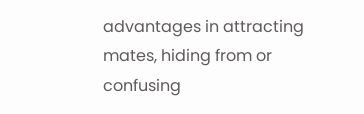advantages in attracting mates, hiding from or confusing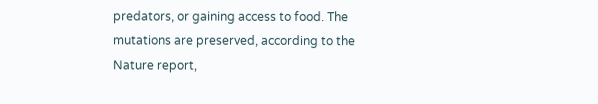predators, or gaining access to food. The mutations are preserved, according to the Nature report,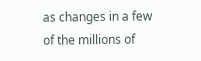as changes in a few of the millions of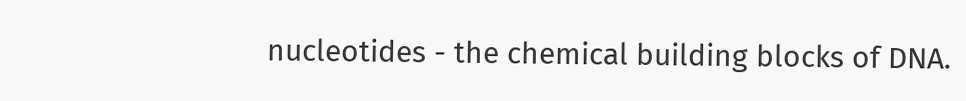nucleotides - the chemical building blocks of DNA.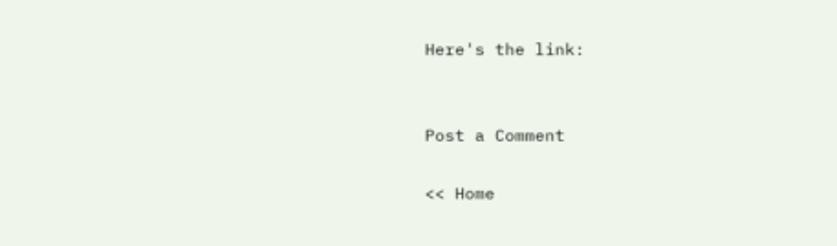Here's the link:


Post a Comment

<< Home